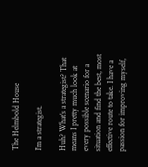The Helmbold House

I’m a strategist.

Huh? What’s a strategist? That means I pretty much look at every possible scenario for a situation and find the best, most effective route to take. I have a passion for improving myself,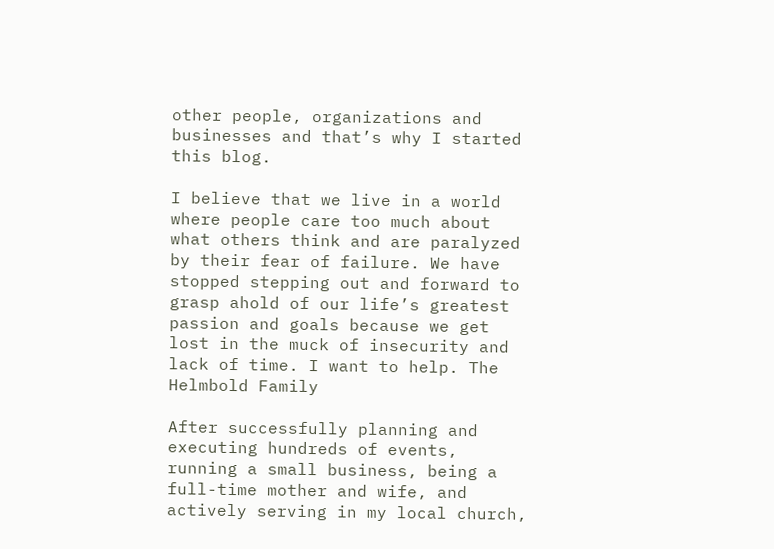other people, organizations and businesses and that’s why I started this blog.

I believe that we live in a world where people care too much about what others think and are paralyzed by their fear of failure. We have stopped stepping out and forward to grasp ahold of our life’s greatest passion and goals because we get lost in the muck of insecurity and lack of time. I want to help. The Helmbold Family

After successfully planning and executing hundreds of events, running a small business, being a full-time mother and wife, and actively serving in my local church,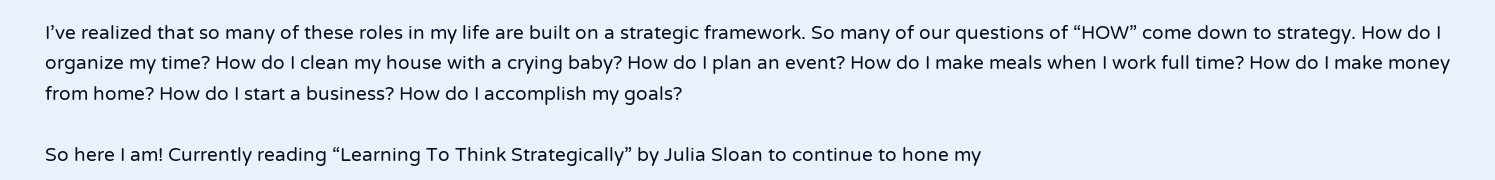I’ve realized that so many of these roles in my life are built on a strategic framework. So many of our questions of “HOW” come down to strategy. How do I organize my time? How do I clean my house with a crying baby? How do I plan an event? How do I make meals when I work full time? How do I make money from home? How do I start a business? How do I accomplish my goals?

So here I am! Currently reading “Learning To Think Strategically” by Julia Sloan to continue to hone my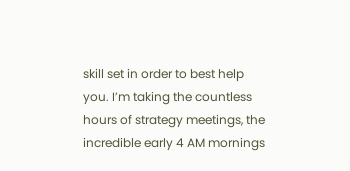skill set in order to best help you. I’m taking the countless hours of strategy meetings, the incredible early 4 AM mornings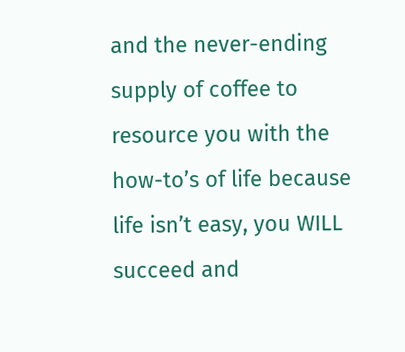and the never-ending supply of coffee to resource you with the how-to’s of life because life isn’t easy, you WILL succeed and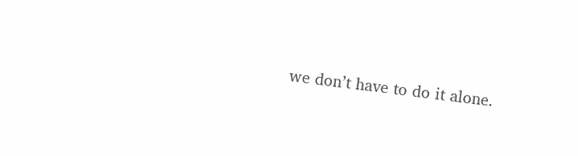we don’t have to do it alone.